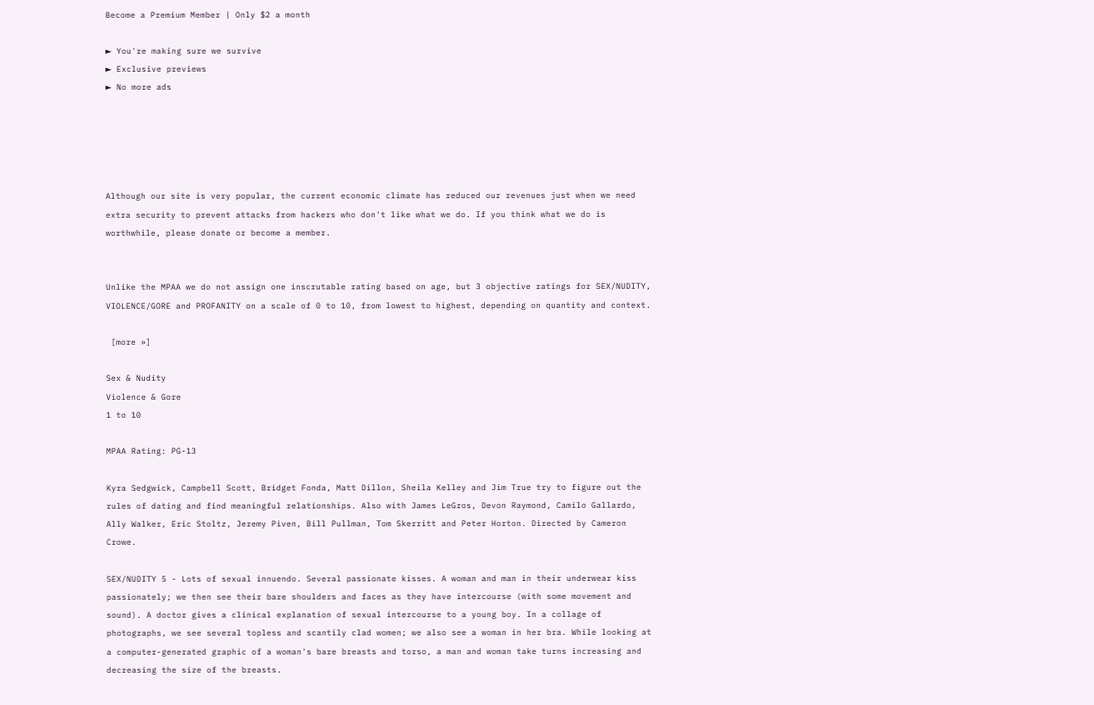Become a Premium Member | Only $2 a month

► You're making sure we survive
► Exclusive previews
► No more ads





Although our site is very popular, the current economic climate has reduced our revenues just when we need extra security to prevent attacks from hackers who don't like what we do. If you think what we do is worthwhile, please donate or become a member.


Unlike the MPAA we do not assign one inscrutable rating based on age, but 3 objective ratings for SEX/NUDITY, VIOLENCE/GORE and PROFANITY on a scale of 0 to 10, from lowest to highest, depending on quantity and context.

 [more »]

Sex & Nudity
Violence & Gore
1 to 10

MPAA Rating: PG-13

Kyra Sedgwick, Campbell Scott, Bridget Fonda, Matt Dillon, Sheila Kelley and Jim True try to figure out the rules of dating and find meaningful relationships. Also with James LeGros, Devon Raymond, Camilo Gallardo, Ally Walker, Eric Stoltz, Jeremy Piven, Bill Pullman, Tom Skerritt and Peter Horton. Directed by Cameron Crowe.

SEX/NUDITY 5 - Lots of sexual innuendo. Several passionate kisses. A woman and man in their underwear kiss passionately; we then see their bare shoulders and faces as they have intercourse (with some movement and sound). A doctor gives a clinical explanation of sexual intercourse to a young boy. In a collage of photographs, we see several topless and scantily clad women; we also see a woman in her bra. While looking at a computer-generated graphic of a woman's bare breasts and torso, a man and woman take turns increasing and decreasing the size of the breasts.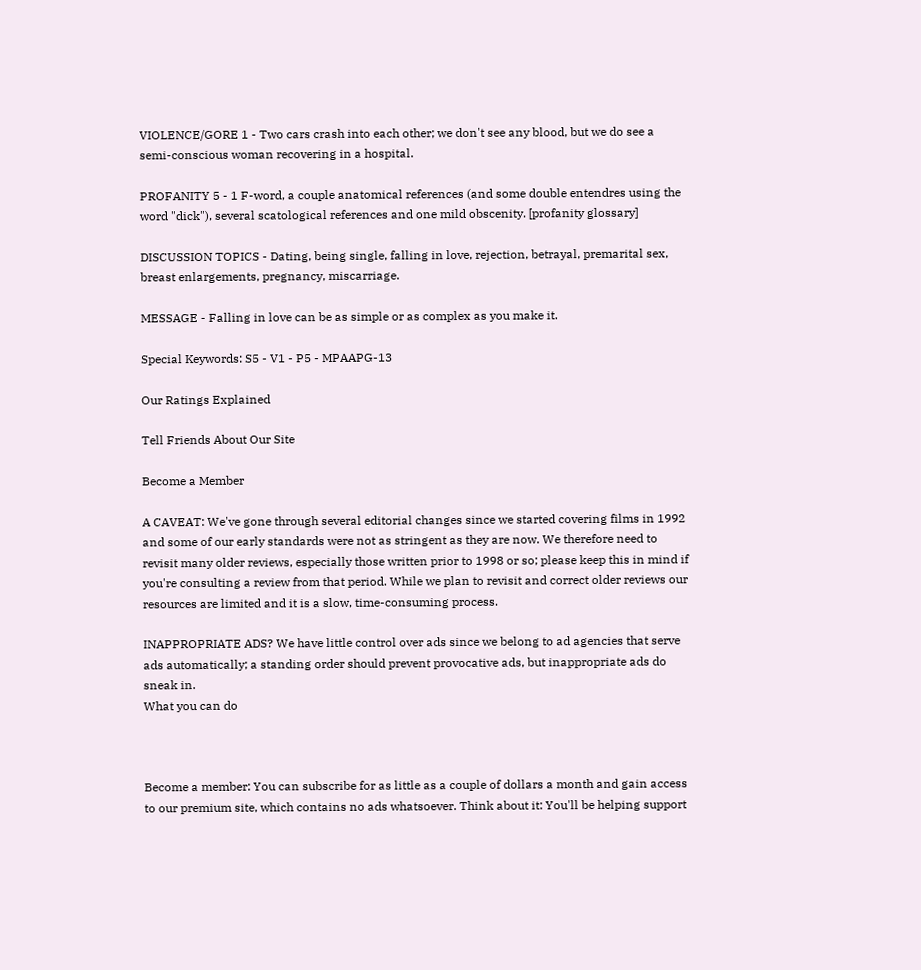VIOLENCE/GORE 1 - Two cars crash into each other; we don't see any blood, but we do see a semi-conscious woman recovering in a hospital.

PROFANITY 5 - 1 F-word, a couple anatomical references (and some double entendres using the word "dick"), several scatological references and one mild obscenity. [profanity glossary]

DISCUSSION TOPICS - Dating, being single, falling in love, rejection, betrayal, premarital sex, breast enlargements, pregnancy, miscarriage.

MESSAGE - Falling in love can be as simple or as complex as you make it.

Special Keywords: S5 - V1 - P5 - MPAAPG-13

Our Ratings Explained

Tell Friends About Our Site

Become a Member

A CAVEAT: We've gone through several editorial changes since we started covering films in 1992 and some of our early standards were not as stringent as they are now. We therefore need to revisit many older reviews, especially those written prior to 1998 or so; please keep this in mind if you're consulting a review from that period. While we plan to revisit and correct older reviews our resources are limited and it is a slow, time-consuming process.

INAPPROPRIATE ADS? We have little control over ads since we belong to ad agencies that serve ads automatically; a standing order should prevent provocative ads, but inappropriate ads do sneak in.
What you can do



Become a member: You can subscribe for as little as a couple of dollars a month and gain access to our premium site, which contains no ads whatsoever. Think about it: You'll be helping support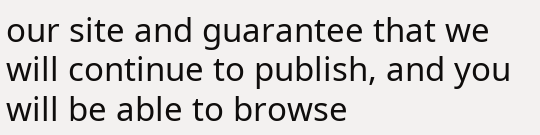our site and guarantee that we will continue to publish, and you will be able to browse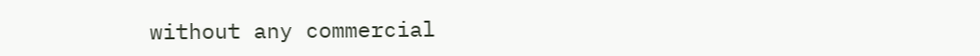without any commercial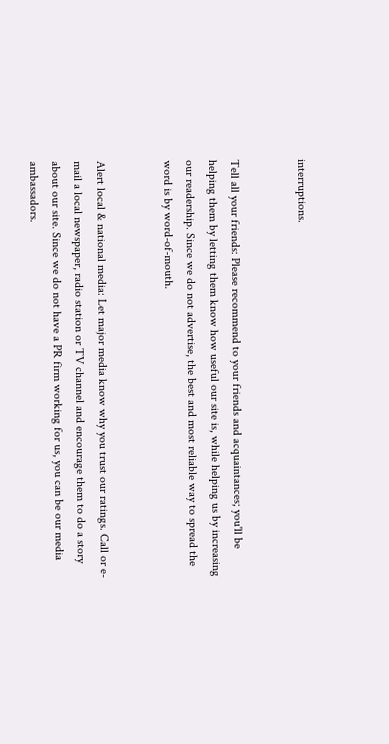interruptions.


Tell all your friends: Please recommend to your friends and acquaintances; you'll be helping them by letting them know how useful our site is, while helping us by increasing our readership. Since we do not advertise, the best and most reliable way to spread the word is by word-of-mouth.


Alert local & national media: Let major media know why you trust our ratings. Call or e-mail a local newspaper, radio station or TV channel and encourage them to do a story about our site. Since we do not have a PR firm working for us, you can be our media ambassadors.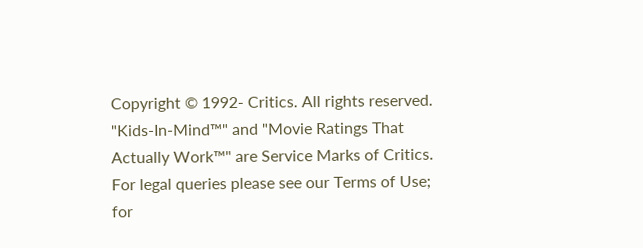Copyright © 1992- Critics. All rights reserved. "Kids-In-Mind™" and "Movie Ratings That Actually Work™" are Service Marks of Critics. For legal queries please see our Terms of Use; for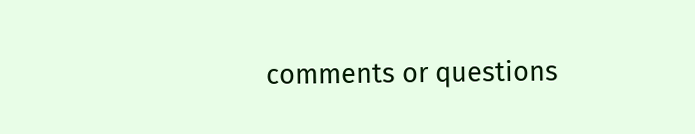comments or questions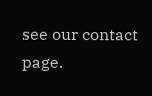see our contact page.